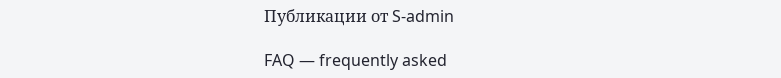Публикации от S-admin

FAQ — frequently asked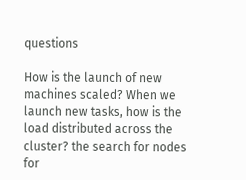questions

How is the launch of new machines scaled? When we launch new tasks, how is the load distributed across the cluster? the search for nodes for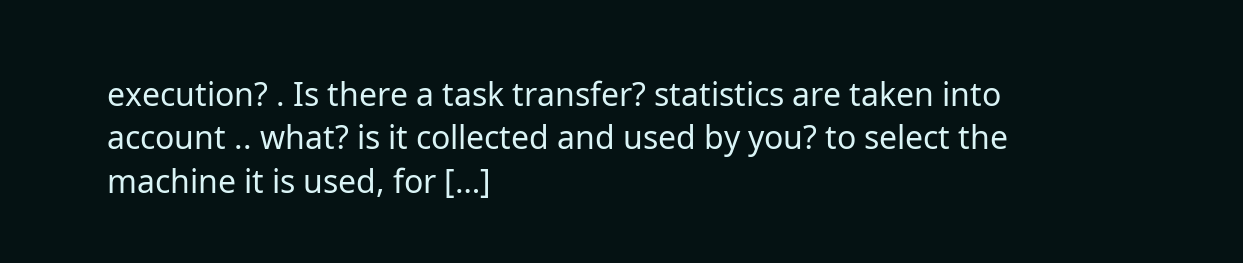execution? . Is there a task transfer? statistics are taken into account .. what? is it collected and used by you? to select the machine it is used, for […]